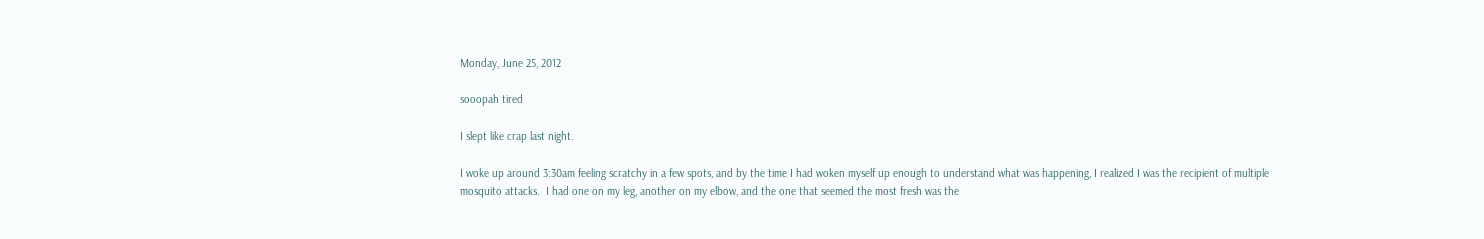Monday, June 25, 2012

sooopah tired

I slept like crap last night.

I woke up around 3:30am feeling scratchy in a few spots, and by the time I had woken myself up enough to understand what was happening, I realized I was the recipient of multiple mosquito attacks.  I had one on my leg, another on my elbow, and the one that seemed the most fresh was the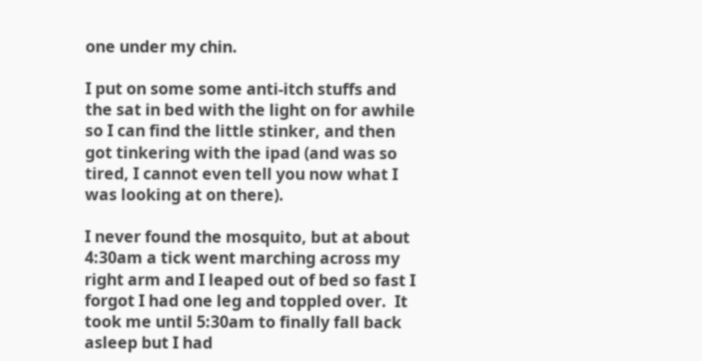one under my chin.

I put on some some anti-itch stuffs and the sat in bed with the light on for awhile so I can find the little stinker, and then got tinkering with the ipad (and was so tired, I cannot even tell you now what I was looking at on there).

I never found the mosquito, but at about 4:30am a tick went marching across my right arm and I leaped out of bed so fast I forgot I had one leg and toppled over.  It took me until 5:30am to finally fall back asleep but I had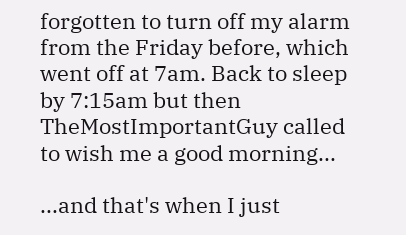forgotten to turn off my alarm from the Friday before, which went off at 7am. Back to sleep by 7:15am but then TheMostImportantGuy called to wish me a good morning...

...and that's when I just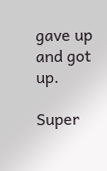gave up and got up.

Super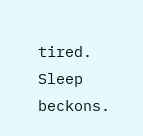tired. Sleep beckons.